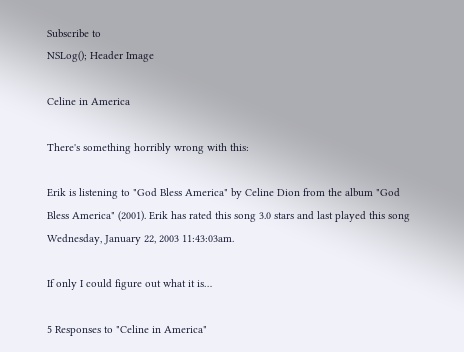Subscribe to
NSLog(); Header Image

Celine in America

There's something horribly wrong with this:

Erik is listening to "God Bless America" by Celine Dion from the album "God Bless America" (2001). Erik has rated this song 3.0 stars and last played this song Wednesday, January 22, 2003 11:43:03am.

If only I could figure out what it is…

5 Responses to "Celine in America"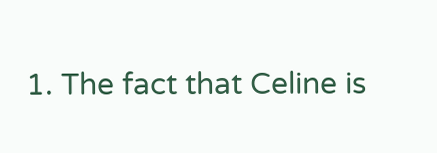1. The fact that Celine is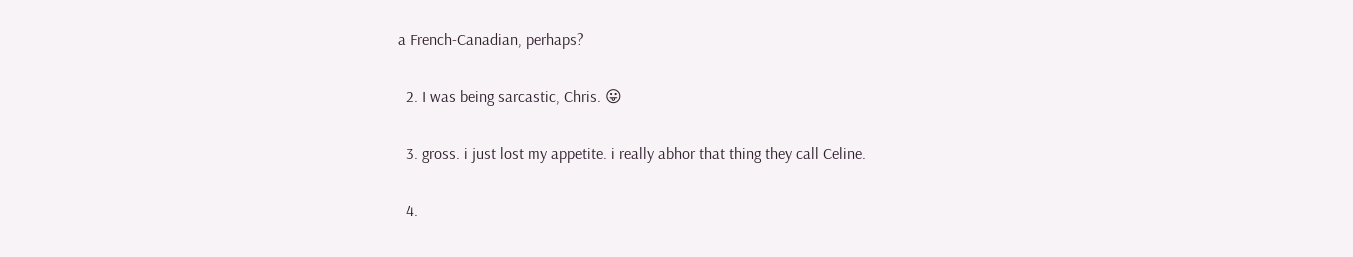a French-Canadian, perhaps?

  2. I was being sarcastic, Chris. 😛

  3. gross. i just lost my appetite. i really abhor that thing they call Celine.

  4.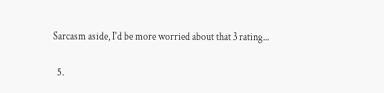Sarcasm aside, I'd be more worried about that 3 rating...

  5.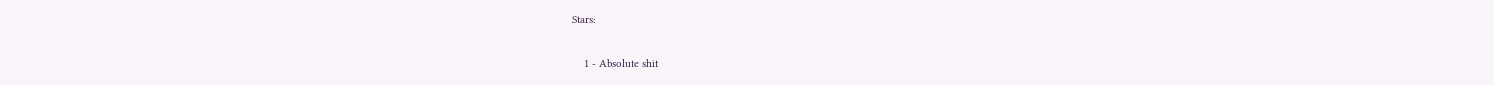Stars:

    1 - Absolute shit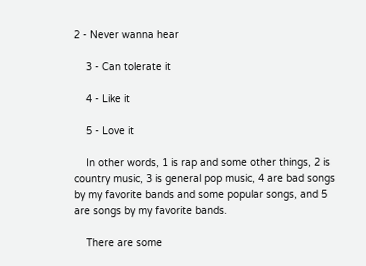2 - Never wanna hear

    3 - Can tolerate it

    4 - Like it

    5 - Love it

    In other words, 1 is rap and some other things, 2 is country music, 3 is general pop music, 4 are bad songs by my favorite bands and some popular songs, and 5 are songs by my favorite bands.

    There are some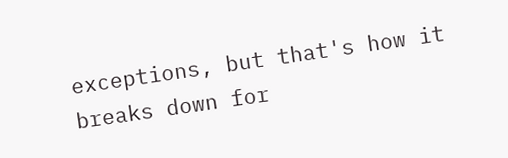exceptions, but that's how it breaks down for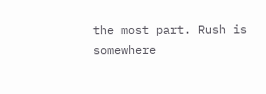the most part. Rush is somewhere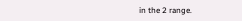in the 2 range.